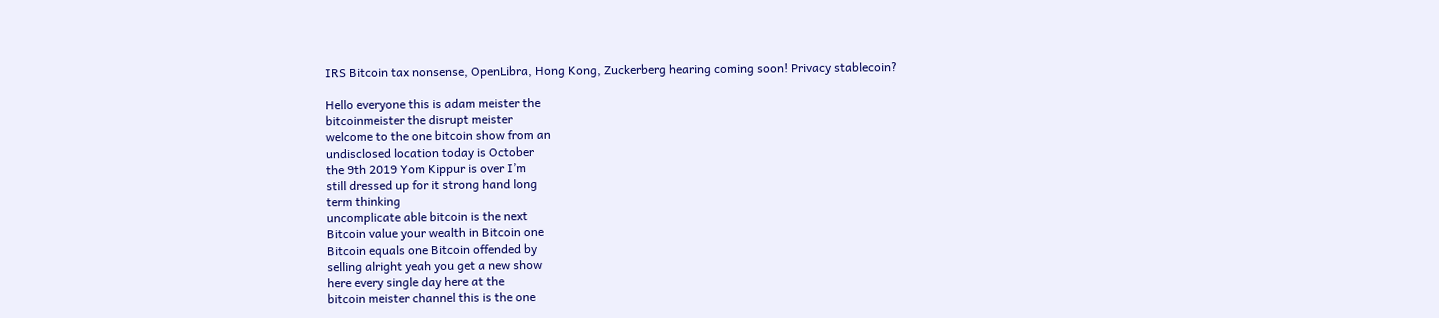IRS Bitcoin tax nonsense, OpenLibra, Hong Kong, Zuckerberg hearing coming soon! Privacy stablecoin?

Hello everyone this is adam meister the
bitcoinmeister the disrupt meister
welcome to the one bitcoin show from an
undisclosed location today is October
the 9th 2019 Yom Kippur is over I’m
still dressed up for it strong hand long
term thinking
uncomplicate able bitcoin is the next
Bitcoin value your wealth in Bitcoin one
Bitcoin equals one Bitcoin offended by
selling alright yeah you get a new show
here every single day here at the
bitcoin meister channel this is the one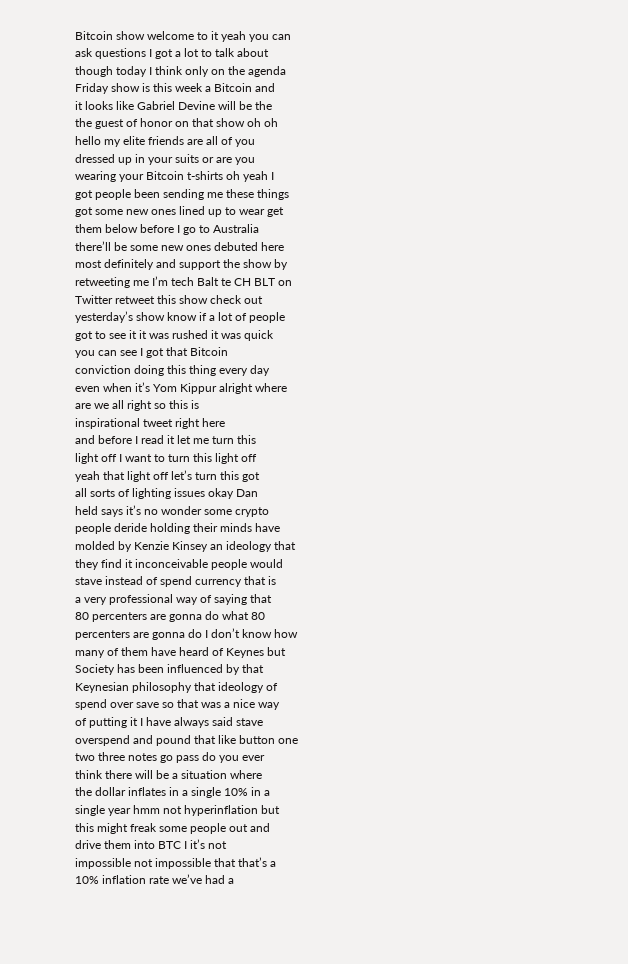Bitcoin show welcome to it yeah you can
ask questions I got a lot to talk about
though today I think only on the agenda
Friday show is this week a Bitcoin and
it looks like Gabriel Devine will be the
the guest of honor on that show oh oh
hello my elite friends are all of you
dressed up in your suits or are you
wearing your Bitcoin t-shirts oh yeah I
got people been sending me these things
got some new ones lined up to wear get
them below before I go to Australia
there’ll be some new ones debuted here
most definitely and support the show by
retweeting me I’m tech Balt te CH BLT on
Twitter retweet this show check out
yesterday’s show know if a lot of people
got to see it it was rushed it was quick
you can see I got that Bitcoin
conviction doing this thing every day
even when it’s Yom Kippur alright where
are we all right so this is
inspirational tweet right here
and before I read it let me turn this
light off I want to turn this light off
yeah that light off let’s turn this got
all sorts of lighting issues okay Dan
held says it’s no wonder some crypto
people deride holding their minds have
molded by Kenzie Kinsey an ideology that
they find it inconceivable people would
stave instead of spend currency that is
a very professional way of saying that
80 percenters are gonna do what 80
percenters are gonna do I don’t know how
many of them have heard of Keynes but
Society has been influenced by that
Keynesian philosophy that ideology of
spend over save so that was a nice way
of putting it I have always said stave
overspend and pound that like button one
two three notes go pass do you ever
think there will be a situation where
the dollar inflates in a single 10% in a
single year hmm not hyperinflation but
this might freak some people out and
drive them into BTC I it’s not
impossible not impossible that that’s a
10% inflation rate we’ve had a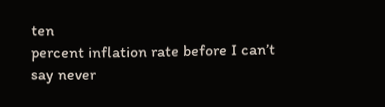ten
percent inflation rate before I can’t
say never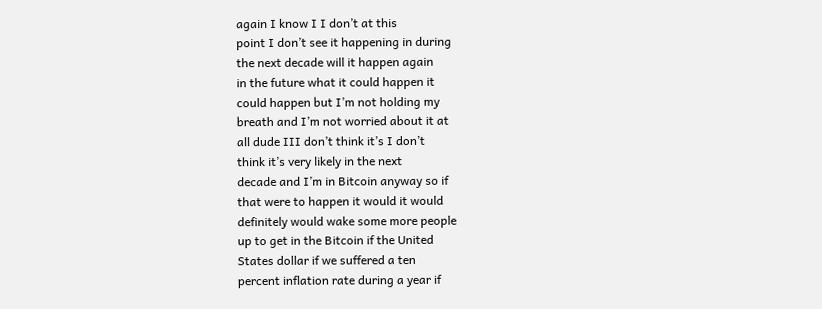again I know I I don’t at this
point I don’t see it happening in during
the next decade will it happen again
in the future what it could happen it
could happen but I’m not holding my
breath and I’m not worried about it at
all dude III don’t think it’s I don’t
think it’s very likely in the next
decade and I’m in Bitcoin anyway so if
that were to happen it would it would
definitely would wake some more people
up to get in the Bitcoin if the United
States dollar if we suffered a ten
percent inflation rate during a year if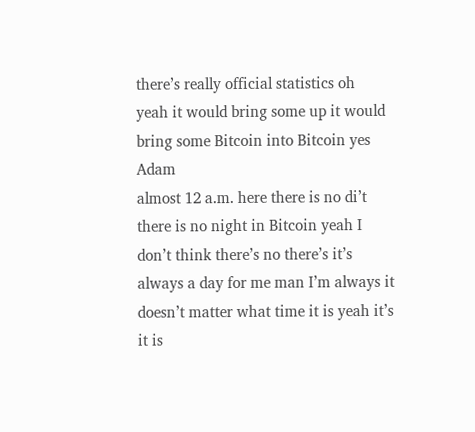there’s really official statistics oh
yeah it would bring some up it would
bring some Bitcoin into Bitcoin yes Adam
almost 12 a.m. here there is no di’t
there is no night in Bitcoin yeah I
don’t think there’s no there’s it’s
always a day for me man I’m always it
doesn’t matter what time it is yeah it’s
it is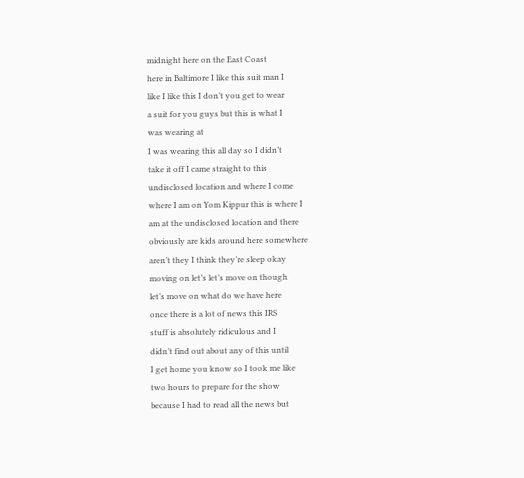midnight here on the East Coast
here in Baltimore I like this suit man I
like I like this I don’t you get to wear
a suit for you guys but this is what I
was wearing at
I was wearing this all day so I didn’t
take it off I came straight to this
undisclosed location and where I come
where I am on Yom Kippur this is where I
am at the undisclosed location and there
obviously are kids around here somewhere
aren’t they I think they’re sleep okay
moving on let’s let’s move on though
let’s move on what do we have here
once there is a lot of news this IRS
stuff is absolutely ridiculous and I
didn’t find out about any of this until
I get home you know so I took me like
two hours to prepare for the show
because I had to read all the news but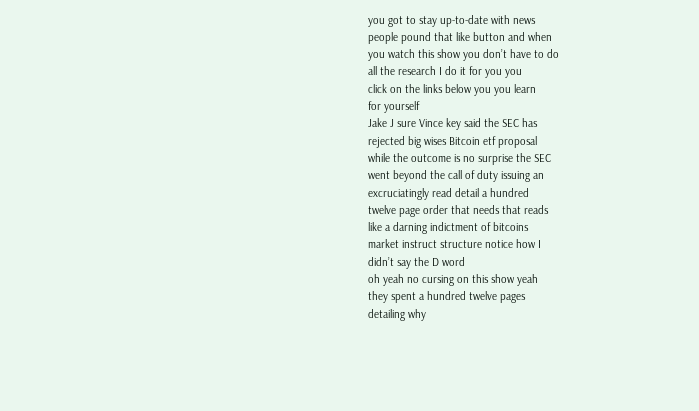you got to stay up-to-date with news
people pound that like button and when
you watch this show you don’t have to do
all the research I do it for you you
click on the links below you you learn
for yourself
Jake J sure Vince key said the SEC has
rejected big wises Bitcoin etf proposal
while the outcome is no surprise the SEC
went beyond the call of duty issuing an
excruciatingly read detail a hundred
twelve page order that needs that reads
like a darning indictment of bitcoins
market instruct structure notice how I
didn’t say the D word
oh yeah no cursing on this show yeah
they spent a hundred twelve pages
detailing why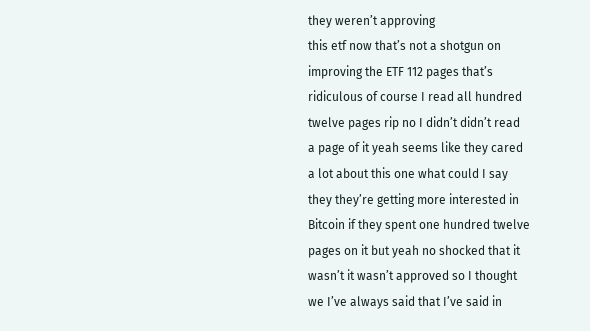they weren’t approving
this etf now that’s not a shotgun on
improving the ETF 112 pages that’s
ridiculous of course I read all hundred
twelve pages rip no I didn’t didn’t read
a page of it yeah seems like they cared
a lot about this one what could I say
they they’re getting more interested in
Bitcoin if they spent one hundred twelve
pages on it but yeah no shocked that it
wasn’t it wasn’t approved so I thought
we I’ve always said that I’ve said in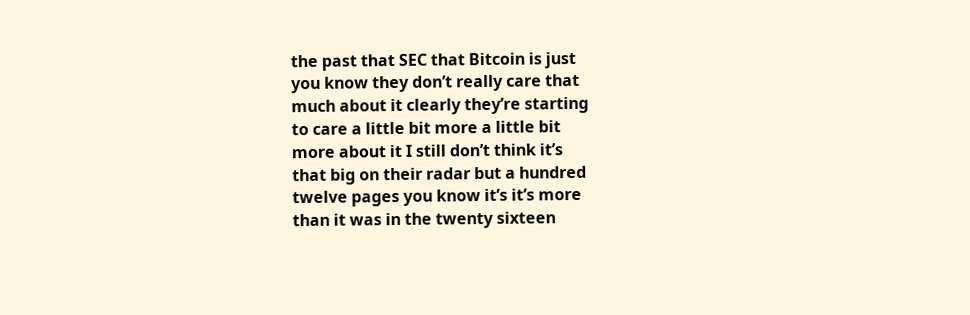the past that SEC that Bitcoin is just
you know they don’t really care that
much about it clearly they’re starting
to care a little bit more a little bit
more about it I still don’t think it’s
that big on their radar but a hundred
twelve pages you know it’s it’s more
than it was in the twenty sixteen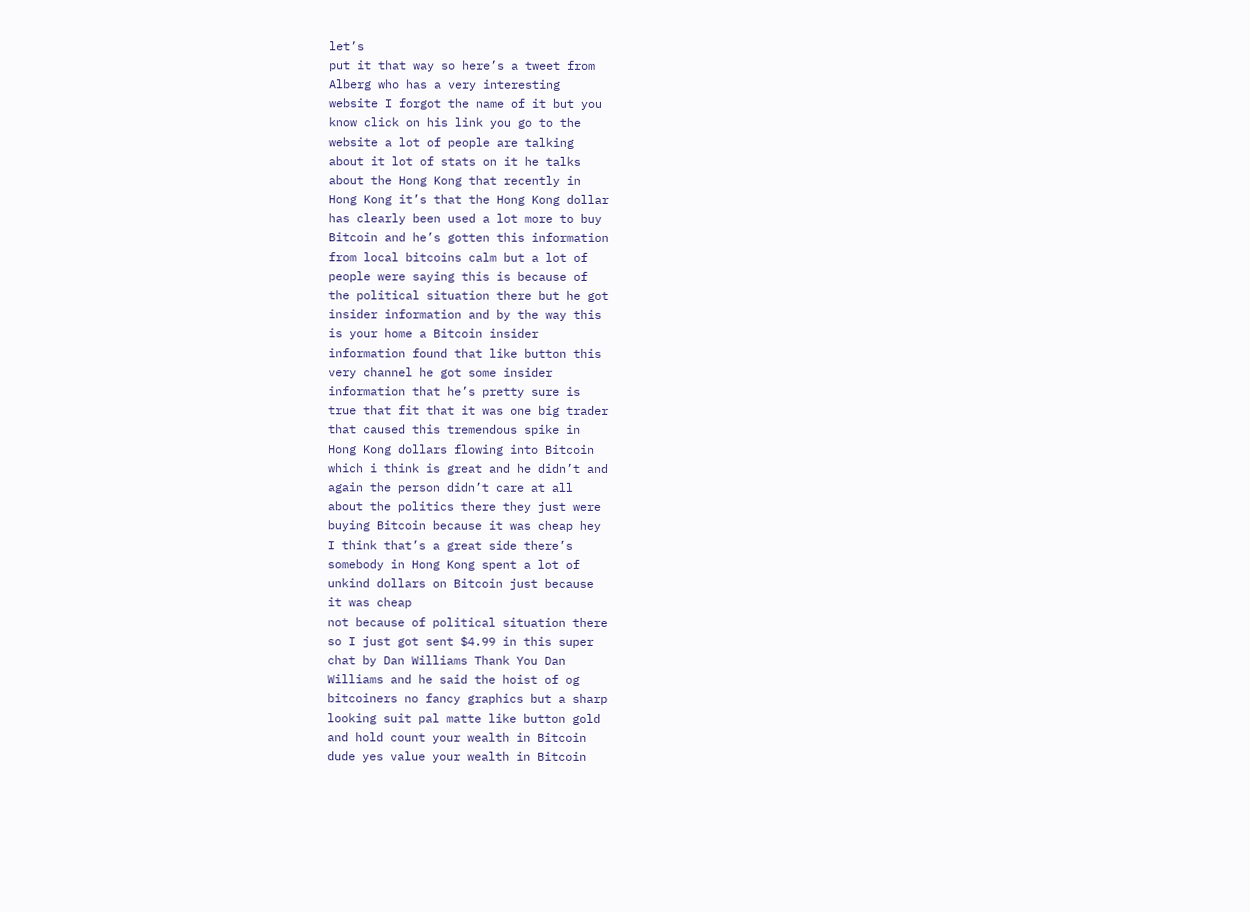let’s
put it that way so here’s a tweet from
Alberg who has a very interesting
website I forgot the name of it but you
know click on his link you go to the
website a lot of people are talking
about it lot of stats on it he talks
about the Hong Kong that recently in
Hong Kong it’s that the Hong Kong dollar
has clearly been used a lot more to buy
Bitcoin and he’s gotten this information
from local bitcoins calm but a lot of
people were saying this is because of
the political situation there but he got
insider information and by the way this
is your home a Bitcoin insider
information found that like button this
very channel he got some insider
information that he’s pretty sure is
true that fit that it was one big trader
that caused this tremendous spike in
Hong Kong dollars flowing into Bitcoin
which i think is great and he didn’t and
again the person didn’t care at all
about the politics there they just were
buying Bitcoin because it was cheap hey
I think that’s a great side there’s
somebody in Hong Kong spent a lot of
unkind dollars on Bitcoin just because
it was cheap
not because of political situation there
so I just got sent $4.99 in this super
chat by Dan Williams Thank You Dan
Williams and he said the hoist of og
bitcoiners no fancy graphics but a sharp
looking suit pal matte like button gold
and hold count your wealth in Bitcoin
dude yes value your wealth in Bitcoin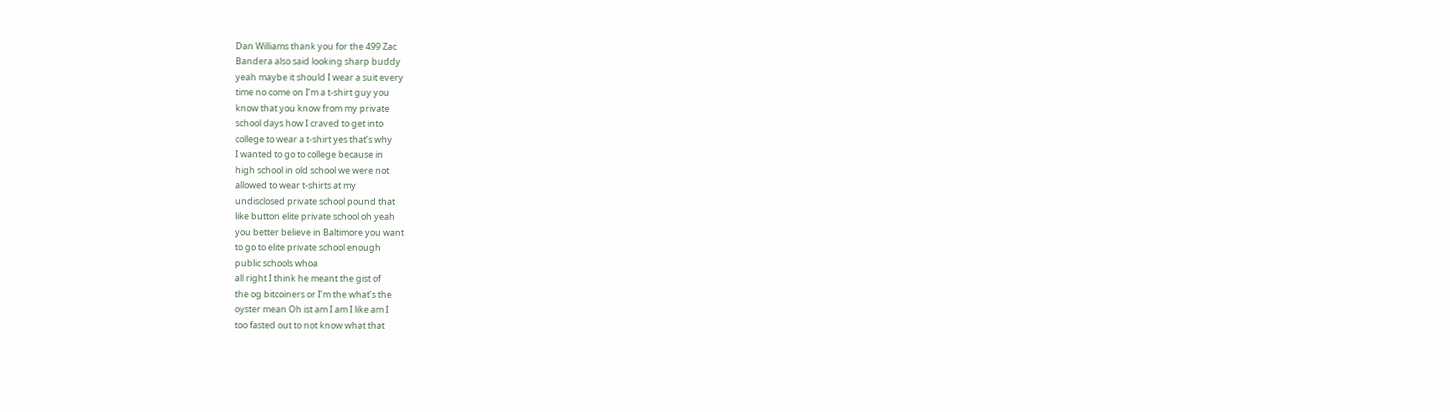Dan Williams thank you for the 499 Zac
Bandera also said looking sharp buddy
yeah maybe it should I wear a suit every
time no come on I’m a t-shirt guy you
know that you know from my private
school days how I craved to get into
college to wear a t-shirt yes that’s why
I wanted to go to college because in
high school in old school we were not
allowed to wear t-shirts at my
undisclosed private school pound that
like button elite private school oh yeah
you better believe in Baltimore you want
to go to elite private school enough
public schools whoa
all right I think he meant the gist of
the og bitcoiners or I’m the what’s the
oyster mean Oh ist am I am I like am I
too fasted out to not know what that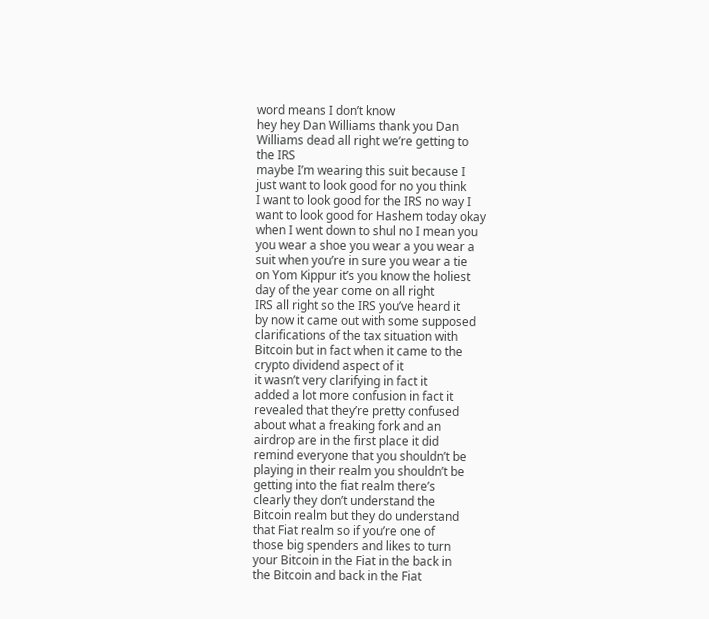word means I don’t know
hey hey Dan Williams thank you Dan
Williams dead all right we’re getting to
the IRS
maybe I’m wearing this suit because I
just want to look good for no you think
I want to look good for the IRS no way I
want to look good for Hashem today okay
when I went down to shul no I mean you
you wear a shoe you wear a you wear a
suit when you’re in sure you wear a tie
on Yom Kippur it’s you know the holiest
day of the year come on all right
IRS all right so the IRS you’ve heard it
by now it came out with some supposed
clarifications of the tax situation with
Bitcoin but in fact when it came to the
crypto dividend aspect of it
it wasn’t very clarifying in fact it
added a lot more confusion in fact it
revealed that they’re pretty confused
about what a freaking fork and an
airdrop are in the first place it did
remind everyone that you shouldn’t be
playing in their realm you shouldn’t be
getting into the fiat realm there’s
clearly they don’t understand the
Bitcoin realm but they do understand
that Fiat realm so if you’re one of
those big spenders and likes to turn
your Bitcoin in the Fiat in the back in
the Bitcoin and back in the Fiat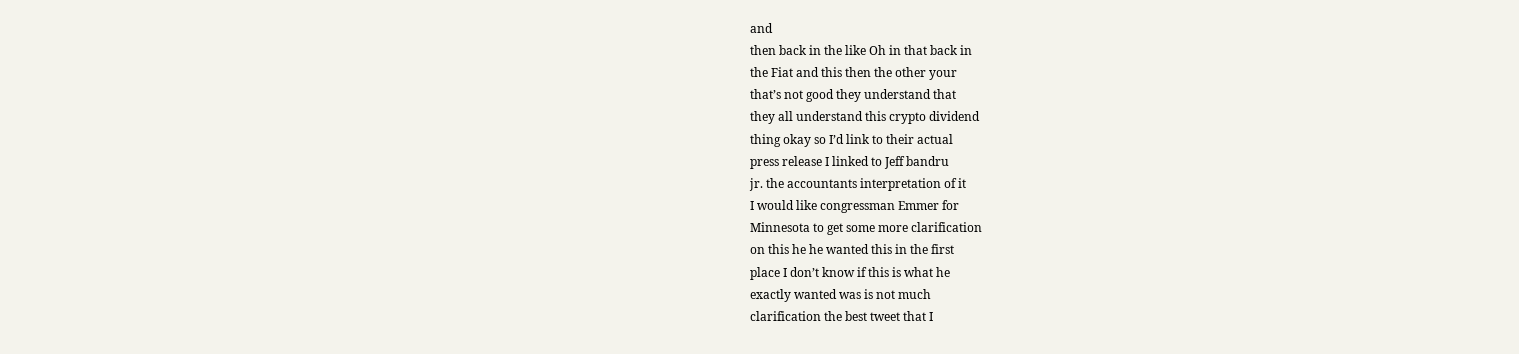and
then back in the like Oh in that back in
the Fiat and this then the other your
that’s not good they understand that
they all understand this crypto dividend
thing okay so I’d link to their actual
press release I linked to Jeff bandru
jr. the accountants interpretation of it
I would like congressman Emmer for
Minnesota to get some more clarification
on this he he wanted this in the first
place I don’t know if this is what he
exactly wanted was is not much
clarification the best tweet that I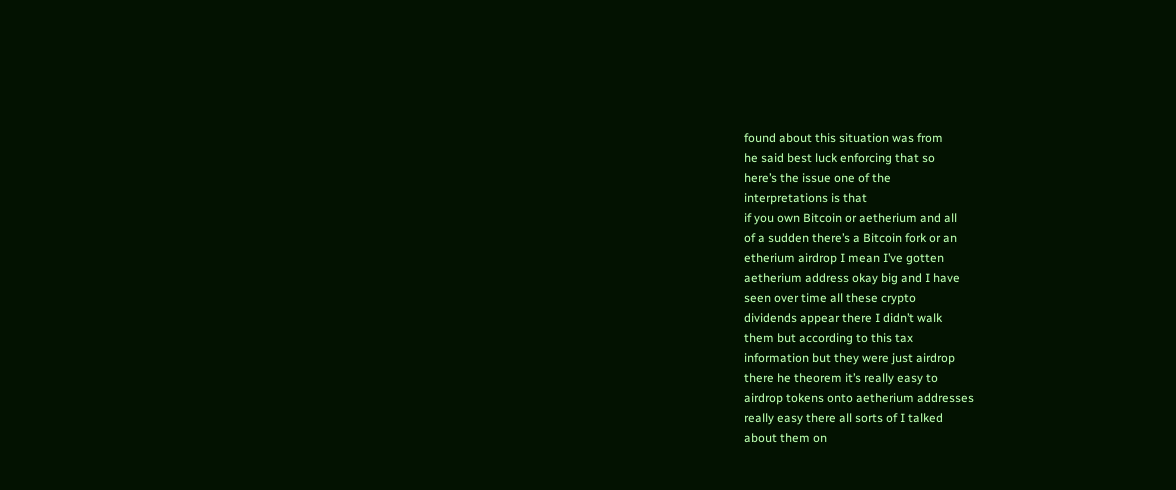found about this situation was from
he said best luck enforcing that so
here’s the issue one of the
interpretations is that
if you own Bitcoin or aetherium and all
of a sudden there’s a Bitcoin fork or an
etherium airdrop I mean I’ve gotten
aetherium address okay big and I have
seen over time all these crypto
dividends appear there I didn’t walk
them but according to this tax
information but they were just airdrop
there he theorem it’s really easy to
airdrop tokens onto aetherium addresses
really easy there all sorts of I talked
about them on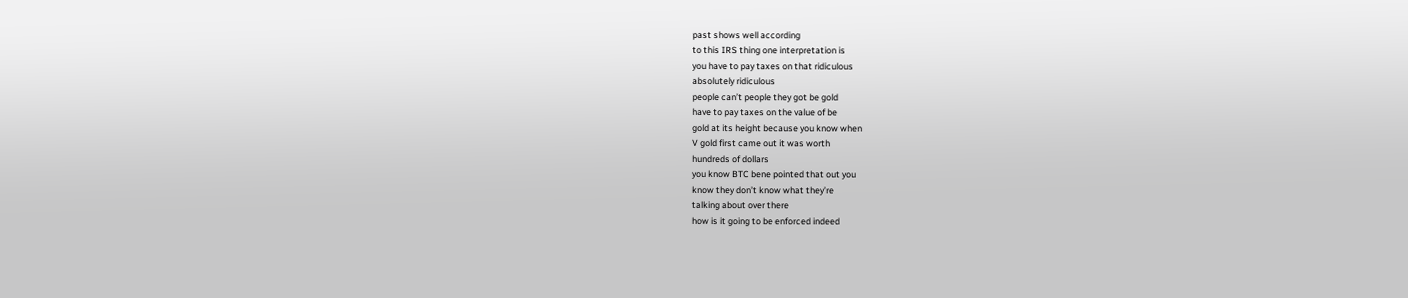past shows well according
to this IRS thing one interpretation is
you have to pay taxes on that ridiculous
absolutely ridiculous
people can’t people they got be gold
have to pay taxes on the value of be
gold at its height because you know when
V gold first came out it was worth
hundreds of dollars
you know BTC bene pointed that out you
know they don’t know what they’re
talking about over there
how is it going to be enforced indeed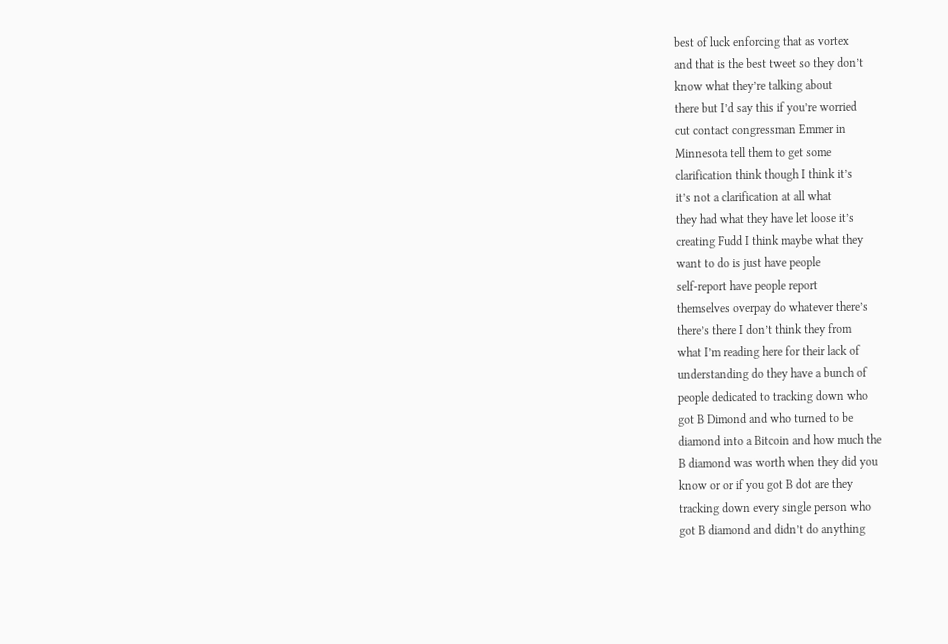best of luck enforcing that as vortex
and that is the best tweet so they don’t
know what they’re talking about
there but I’d say this if you’re worried
cut contact congressman Emmer in
Minnesota tell them to get some
clarification think though I think it’s
it’s not a clarification at all what
they had what they have let loose it’s
creating Fudd I think maybe what they
want to do is just have people
self-report have people report
themselves overpay do whatever there’s
there’s there I don’t think they from
what I’m reading here for their lack of
understanding do they have a bunch of
people dedicated to tracking down who
got B Dimond and who turned to be
diamond into a Bitcoin and how much the
B diamond was worth when they did you
know or or if you got B dot are they
tracking down every single person who
got B diamond and didn’t do anything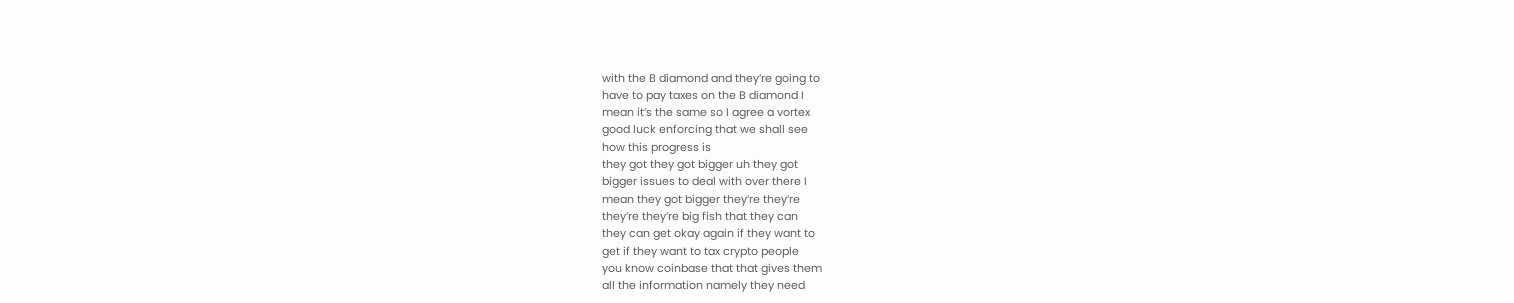with the B diamond and they’re going to
have to pay taxes on the B diamond I
mean it’s the same so I agree a vortex
good luck enforcing that we shall see
how this progress is
they got they got bigger uh they got
bigger issues to deal with over there I
mean they got bigger they’re they’re
they’re they’re big fish that they can
they can get okay again if they want to
get if they want to tax crypto people
you know coinbase that that gives them
all the information namely they need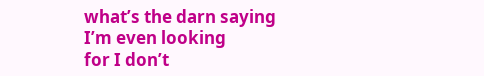what’s the darn saying I’m even looking
for I don’t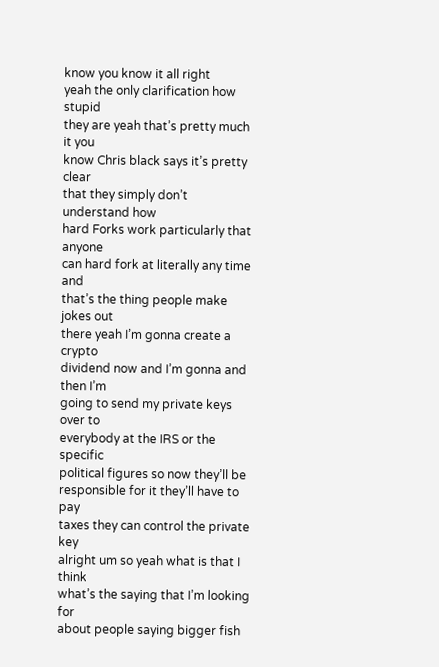know you know it all right
yeah the only clarification how stupid
they are yeah that’s pretty much it you
know Chris black says it’s pretty clear
that they simply don’t understand how
hard Forks work particularly that anyone
can hard fork at literally any time and
that’s the thing people make jokes out
there yeah I’m gonna create a crypto
dividend now and I’m gonna and then I’m
going to send my private keys over to
everybody at the IRS or the specific
political figures so now they’ll be
responsible for it they’ll have to pay
taxes they can control the private key
alright um so yeah what is that I think
what’s the saying that I’m looking for
about people saying bigger fish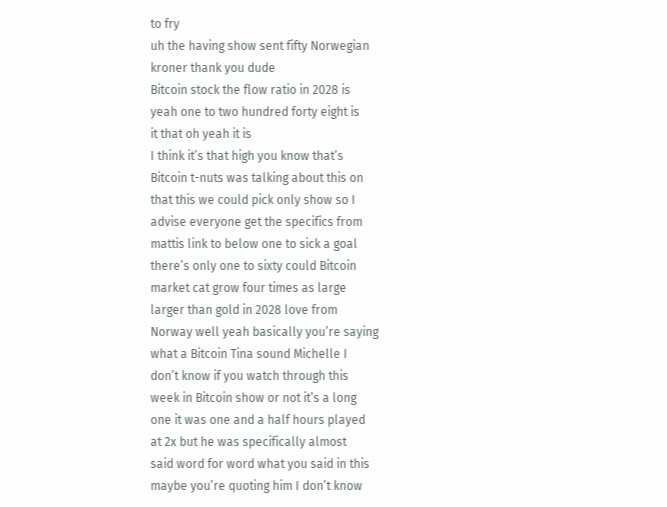to fry
uh the having show sent fifty Norwegian
kroner thank you dude
Bitcoin stock the flow ratio in 2028 is
yeah one to two hundred forty eight is
it that oh yeah it is
I think it’s that high you know that’s
Bitcoin t-nuts was talking about this on
that this we could pick only show so I
advise everyone get the specifics from
mattis link to below one to sick a goal
there’s only one to sixty could Bitcoin
market cat grow four times as large
larger than gold in 2028 love from
Norway well yeah basically you’re saying
what a Bitcoin Tina sound Michelle I
don’t know if you watch through this
week in Bitcoin show or not it’s a long
one it was one and a half hours played
at 2x but he was specifically almost
said word for word what you said in this
maybe you’re quoting him I don’t know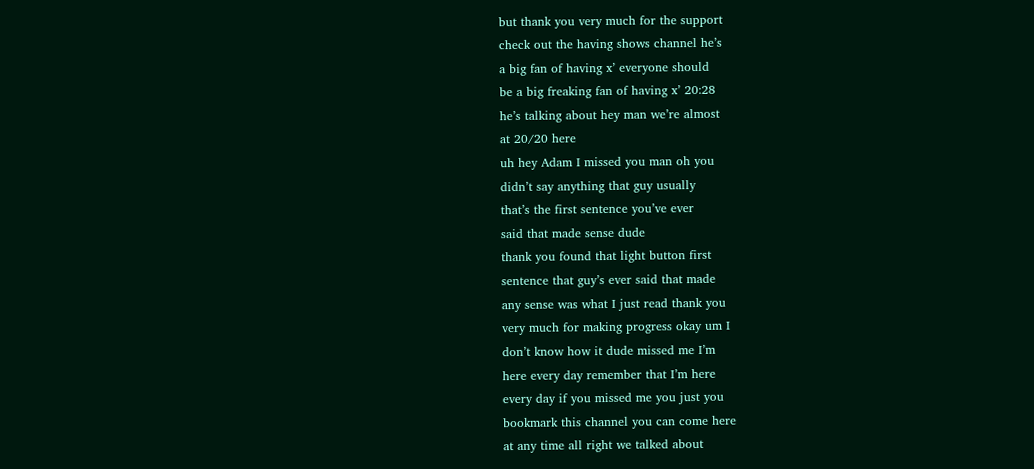but thank you very much for the support
check out the having shows channel he’s
a big fan of having x’ everyone should
be a big freaking fan of having x’ 20:28
he’s talking about hey man we’re almost
at 20/20 here
uh hey Adam I missed you man oh you
didn’t say anything that guy usually
that’s the first sentence you’ve ever
said that made sense dude
thank you found that light button first
sentence that guy’s ever said that made
any sense was what I just read thank you
very much for making progress okay um I
don’t know how it dude missed me I’m
here every day remember that I’m here
every day if you missed me you just you
bookmark this channel you can come here
at any time all right we talked about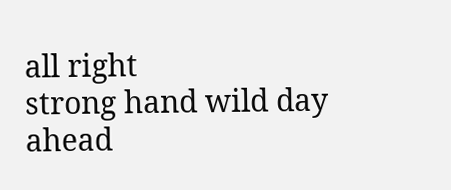all right
strong hand wild day ahead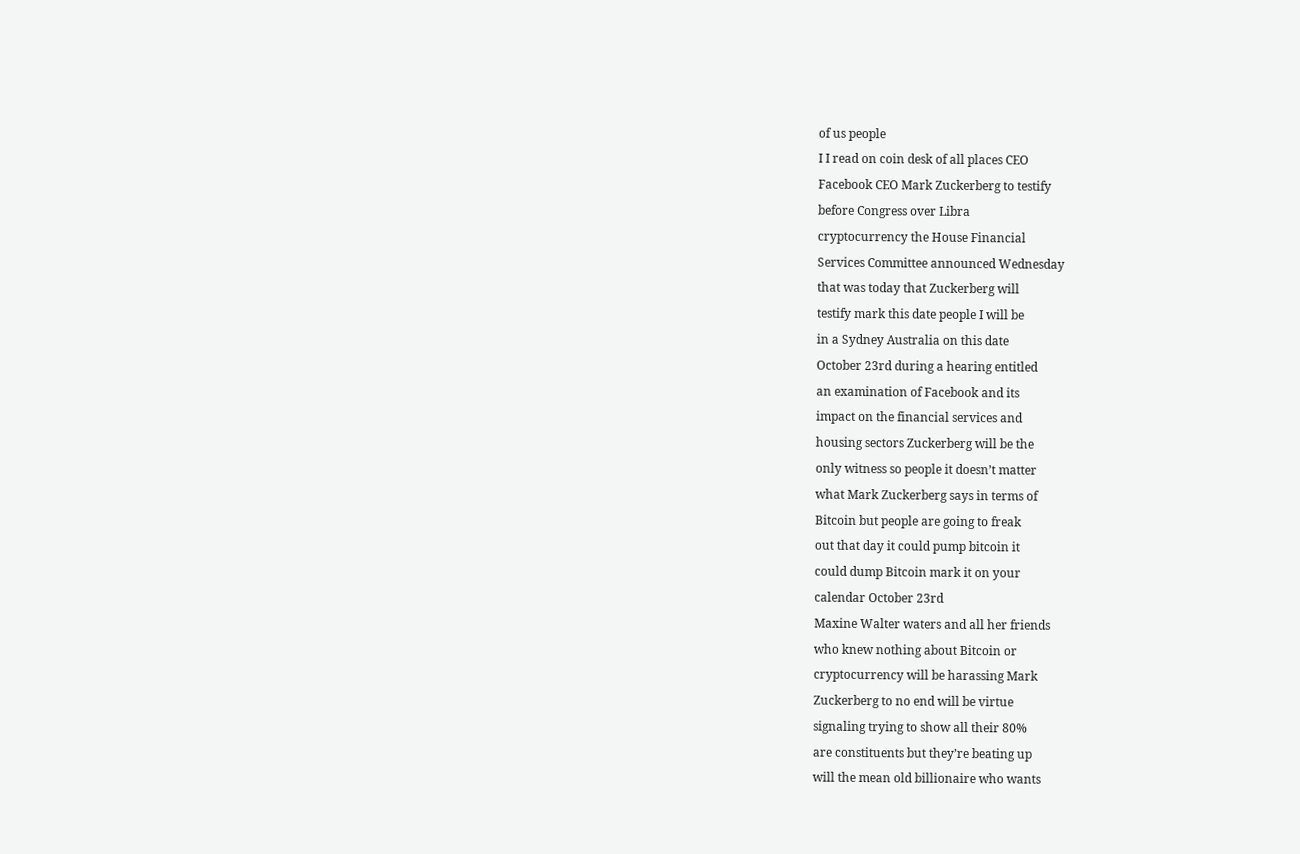of us people
I I read on coin desk of all places CEO
Facebook CEO Mark Zuckerberg to testify
before Congress over Libra
cryptocurrency the House Financial
Services Committee announced Wednesday
that was today that Zuckerberg will
testify mark this date people I will be
in a Sydney Australia on this date
October 23rd during a hearing entitled
an examination of Facebook and its
impact on the financial services and
housing sectors Zuckerberg will be the
only witness so people it doesn’t matter
what Mark Zuckerberg says in terms of
Bitcoin but people are going to freak
out that day it could pump bitcoin it
could dump Bitcoin mark it on your
calendar October 23rd
Maxine Walter waters and all her friends
who knew nothing about Bitcoin or
cryptocurrency will be harassing Mark
Zuckerberg to no end will be virtue
signaling trying to show all their 80%
are constituents but they’re beating up
will the mean old billionaire who wants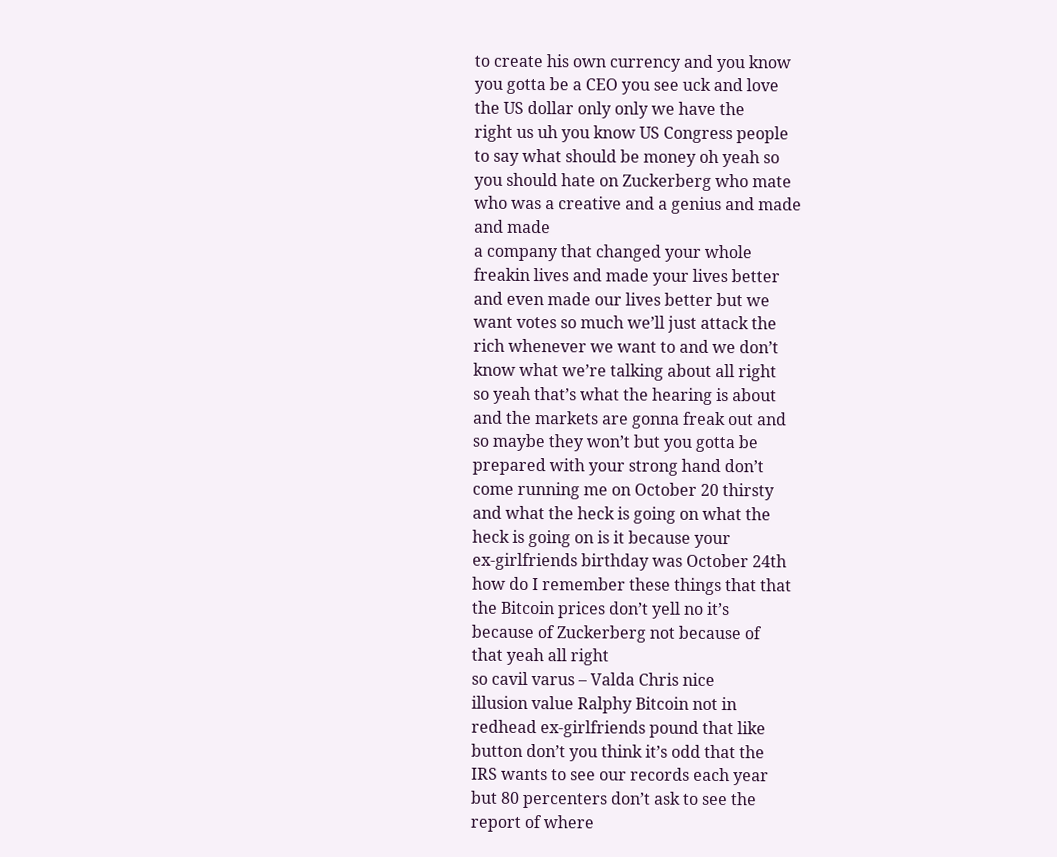to create his own currency and you know
you gotta be a CEO you see uck and love
the US dollar only only we have the
right us uh you know US Congress people
to say what should be money oh yeah so
you should hate on Zuckerberg who mate
who was a creative and a genius and made
and made
a company that changed your whole
freakin lives and made your lives better
and even made our lives better but we
want votes so much we’ll just attack the
rich whenever we want to and we don’t
know what we’re talking about all right
so yeah that’s what the hearing is about
and the markets are gonna freak out and
so maybe they won’t but you gotta be
prepared with your strong hand don’t
come running me on October 20 thirsty
and what the heck is going on what the
heck is going on is it because your
ex-girlfriends birthday was October 24th
how do I remember these things that that
the Bitcoin prices don’t yell no it’s
because of Zuckerberg not because of
that yeah all right
so cavil varus – Valda Chris nice
illusion value Ralphy Bitcoin not in
redhead ex-girlfriends pound that like
button don’t you think it’s odd that the
IRS wants to see our records each year
but 80 percenters don’t ask to see the
report of where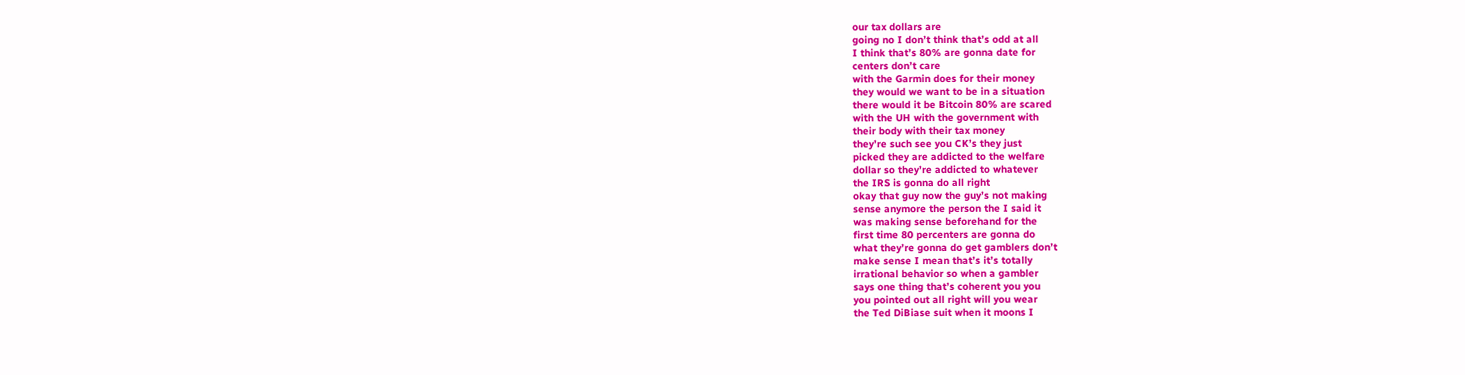our tax dollars are
going no I don’t think that’s odd at all
I think that’s 80% are gonna date for
centers don’t care
with the Garmin does for their money
they would we want to be in a situation
there would it be Bitcoin 80% are scared
with the UH with the government with
their body with their tax money
they’re such see you CK’s they just
picked they are addicted to the welfare
dollar so they’re addicted to whatever
the IRS is gonna do all right
okay that guy now the guy’s not making
sense anymore the person the I said it
was making sense beforehand for the
first time 80 percenters are gonna do
what they’re gonna do get gamblers don’t
make sense I mean that’s it’s totally
irrational behavior so when a gambler
says one thing that’s coherent you you
you pointed out all right will you wear
the Ted DiBiase suit when it moons I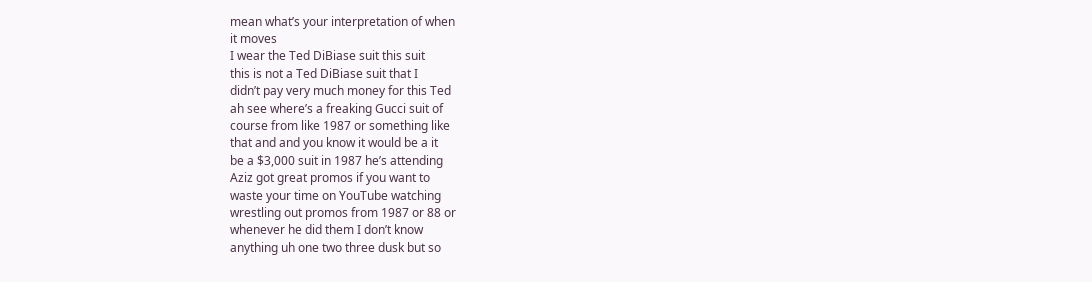mean what’s your interpretation of when
it moves
I wear the Ted DiBiase suit this suit
this is not a Ted DiBiase suit that I
didn’t pay very much money for this Ted
ah see where’s a freaking Gucci suit of
course from like 1987 or something like
that and and you know it would be a it
be a $3,000 suit in 1987 he’s attending
Aziz got great promos if you want to
waste your time on YouTube watching
wrestling out promos from 1987 or 88 or
whenever he did them I don’t know
anything uh one two three dusk but so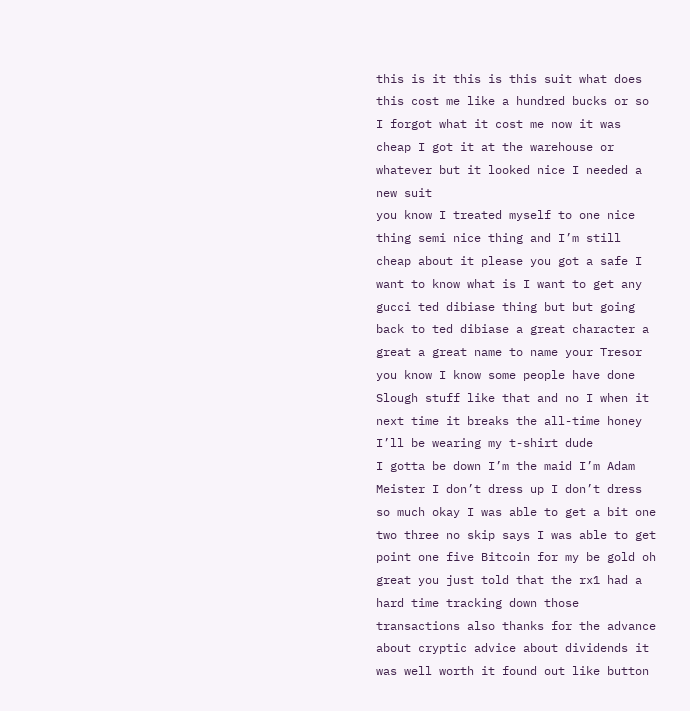this is it this is this suit what does
this cost me like a hundred bucks or so
I forgot what it cost me now it was
cheap I got it at the warehouse or
whatever but it looked nice I needed a
new suit
you know I treated myself to one nice
thing semi nice thing and I’m still
cheap about it please you got a safe I
want to know what is I want to get any
gucci ted dibiase thing but but going
back to ted dibiase a great character a
great a great name to name your Tresor
you know I know some people have done
Slough stuff like that and no I when it
next time it breaks the all-time honey
I’ll be wearing my t-shirt dude
I gotta be down I’m the maid I’m Adam
Meister I don’t dress up I don’t dress
so much okay I was able to get a bit one
two three no skip says I was able to get
point one five Bitcoin for my be gold oh
great you just told that the rx1 had a
hard time tracking down those
transactions also thanks for the advance
about cryptic advice about dividends it
was well worth it found out like button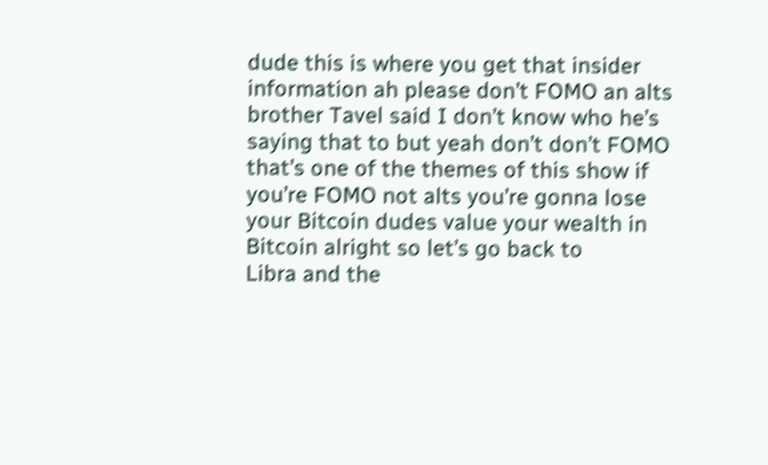dude this is where you get that insider
information ah please don’t FOMO an alts
brother Tavel said I don’t know who he’s
saying that to but yeah don’t don’t FOMO
that’s one of the themes of this show if
you’re FOMO not alts you’re gonna lose
your Bitcoin dudes value your wealth in
Bitcoin alright so let’s go back to
Libra and the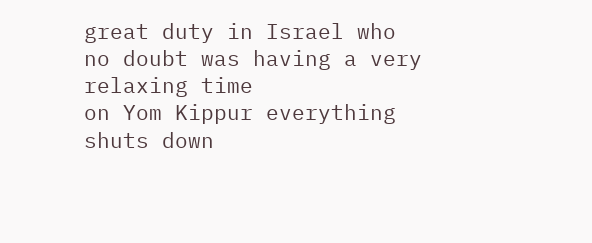great duty in Israel who
no doubt was having a very relaxing time
on Yom Kippur everything shuts down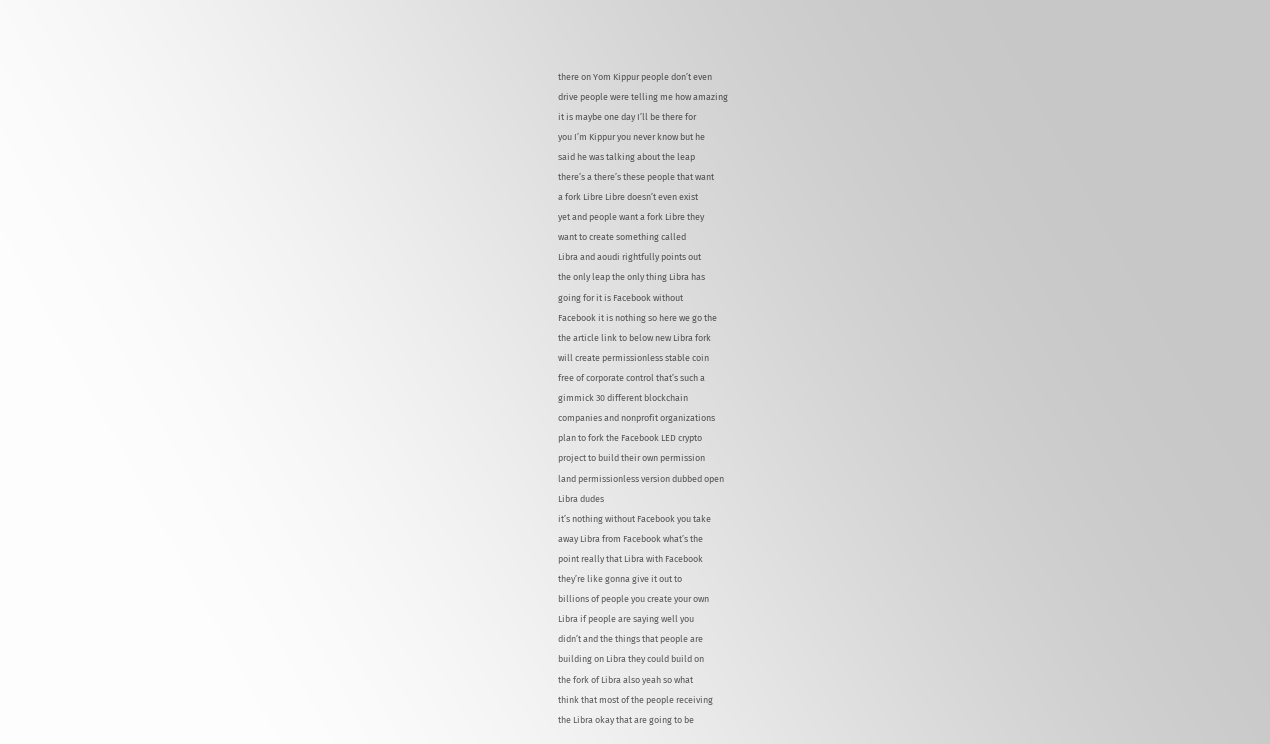there on Yom Kippur people don’t even
drive people were telling me how amazing
it is maybe one day I’ll be there for
you I’m Kippur you never know but he
said he was talking about the leap
there’s a there’s these people that want
a fork Libre Libre doesn’t even exist
yet and people want a fork Libre they
want to create something called
Libra and aoudi rightfully points out
the only leap the only thing Libra has
going for it is Facebook without
Facebook it is nothing so here we go the
the article link to below new Libra fork
will create permissionless stable coin
free of corporate control that’s such a
gimmick 30 different blockchain
companies and nonprofit organizations
plan to fork the Facebook LED crypto
project to build their own permission
land permissionless version dubbed open
Libra dudes
it’s nothing without Facebook you take
away Libra from Facebook what’s the
point really that Libra with Facebook
they’re like gonna give it out to
billions of people you create your own
Libra if people are saying well you
didn’t and the things that people are
building on Libra they could build on
the fork of Libra also yeah so what
think that most of the people receiving
the Libra okay that are going to be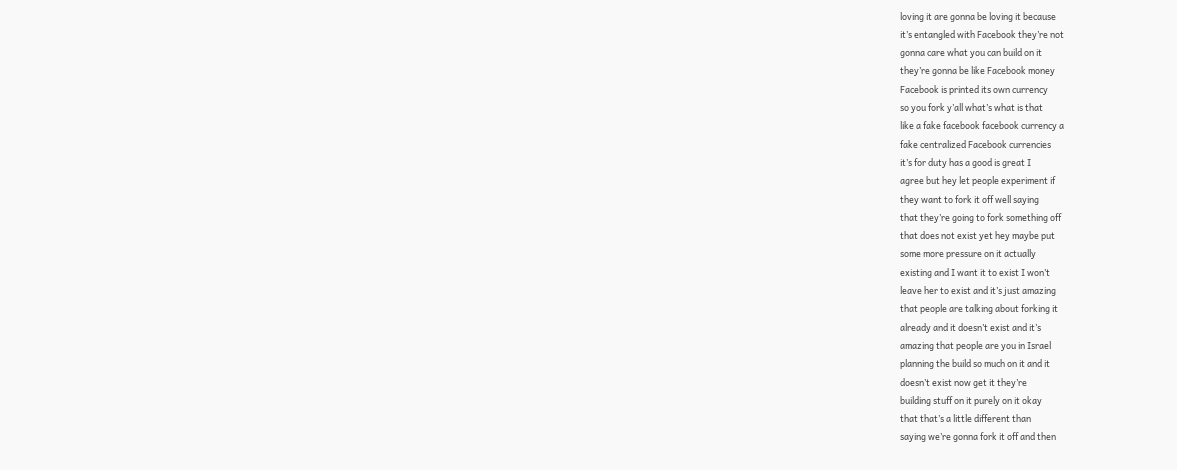loving it are gonna be loving it because
it’s entangled with Facebook they’re not
gonna care what you can build on it
they’re gonna be like Facebook money
Facebook is printed its own currency
so you fork y’all what’s what is that
like a fake facebook facebook currency a
fake centralized Facebook currencies
it’s for duty has a good is great I
agree but hey let people experiment if
they want to fork it off well saying
that they’re going to fork something off
that does not exist yet hey maybe put
some more pressure on it actually
existing and I want it to exist I won’t
leave her to exist and it’s just amazing
that people are talking about forking it
already and it doesn’t exist and it’s
amazing that people are you in Israel
planning the build so much on it and it
doesn’t exist now get it they’re
building stuff on it purely on it okay
that that’s a little different than
saying we’re gonna fork it off and then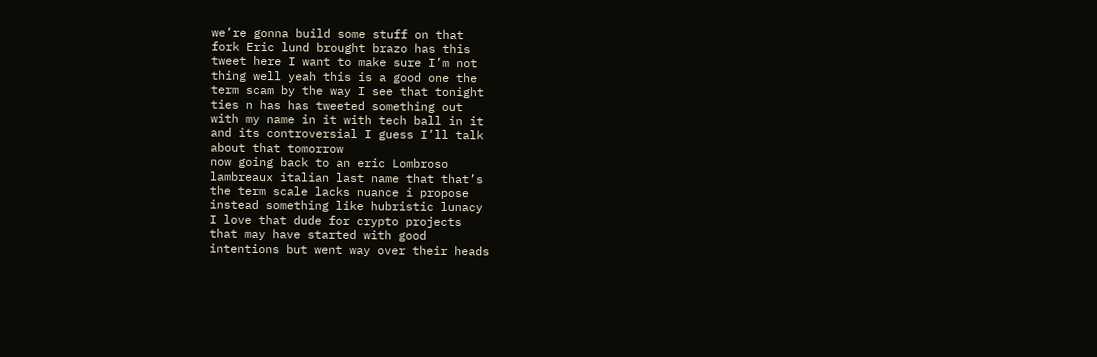we’re gonna build some stuff on that
fork Eric lund brought brazo has this
tweet here I want to make sure I’m not
thing well yeah this is a good one the
term scam by the way I see that tonight
ties n has has tweeted something out
with my name in it with tech ball in it
and its controversial I guess I’ll talk
about that tomorrow
now going back to an eric Lombroso
lambreaux italian last name that that’s
the term scale lacks nuance i propose
instead something like hubristic lunacy
I love that dude for crypto projects
that may have started with good
intentions but went way over their heads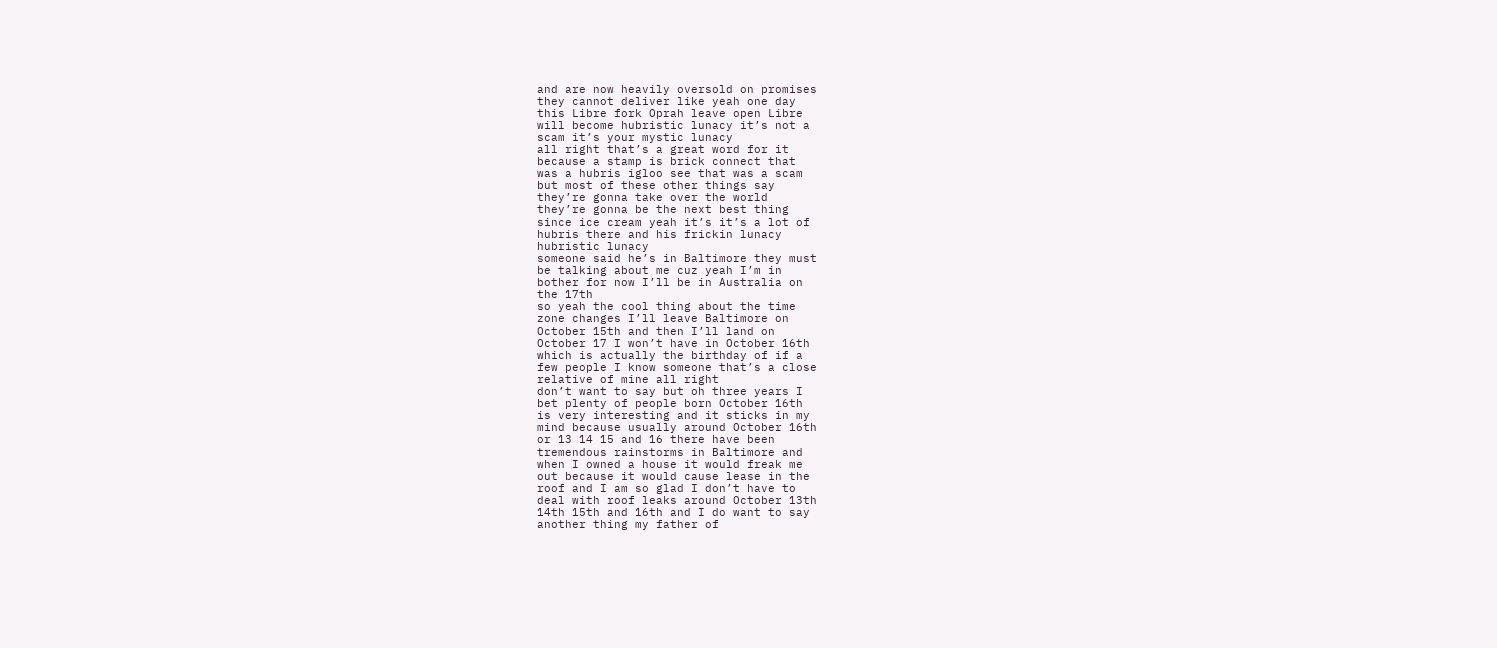and are now heavily oversold on promises
they cannot deliver like yeah one day
this Libre fork Oprah leave open Libre
will become hubristic lunacy it’s not a
scam it’s your mystic lunacy
all right that’s a great word for it
because a stamp is brick connect that
was a hubris igloo see that was a scam
but most of these other things say
they’re gonna take over the world
they’re gonna be the next best thing
since ice cream yeah it’s it’s a lot of
hubris there and his frickin lunacy
hubristic lunacy
someone said he’s in Baltimore they must
be talking about me cuz yeah I’m in
bother for now I’ll be in Australia on
the 17th
so yeah the cool thing about the time
zone changes I’ll leave Baltimore on
October 15th and then I’ll land on
October 17 I won’t have in October 16th
which is actually the birthday of if a
few people I know someone that’s a close
relative of mine all right
don’t want to say but oh three years I
bet plenty of people born October 16th
is very interesting and it sticks in my
mind because usually around October 16th
or 13 14 15 and 16 there have been
tremendous rainstorms in Baltimore and
when I owned a house it would freak me
out because it would cause lease in the
roof and I am so glad I don’t have to
deal with roof leaks around October 13th
14th 15th and 16th and I do want to say
another thing my father of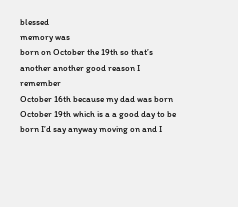blessed
memory was
born on October the 19th so that’s
another another good reason I remember
October 16th because my dad was born
October 19th which is a a good day to be
born I’d say anyway moving on and I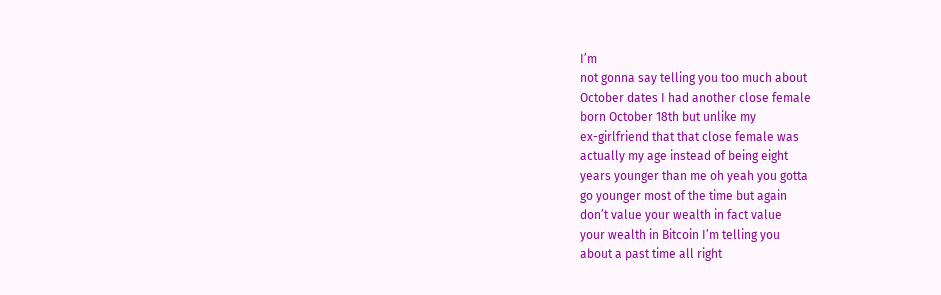I’m
not gonna say telling you too much about
October dates I had another close female
born October 18th but unlike my
ex-girlfriend that that close female was
actually my age instead of being eight
years younger than me oh yeah you gotta
go younger most of the time but again
don’t value your wealth in fact value
your wealth in Bitcoin I’m telling you
about a past time all right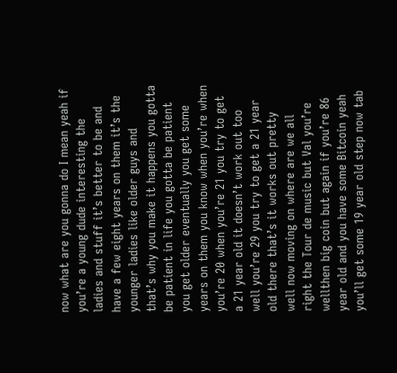now what are you gonna do I mean yeah if
you’re a young dude interesting the
ladies and stuff it’s better to be and
have a few eight years on them it’s the
younger ladies like older guys and
that’s why you make it happens you gotta
be patient in life you gotta be patient
you get older eventually you get some
years on them you know when you’re when
you’re 20 when you’re 21 you try to get
a 21 year old it doesn’t work out too
well you’re 29 you try to get a 21 year
old there that’s it works out pretty
well now moving on where are we all
right the Tour de music but Val you’re
wellthen big coin but again if you’re 86
year old and you have some Bitcoin yeah
you’ll get some 19 year old step now tab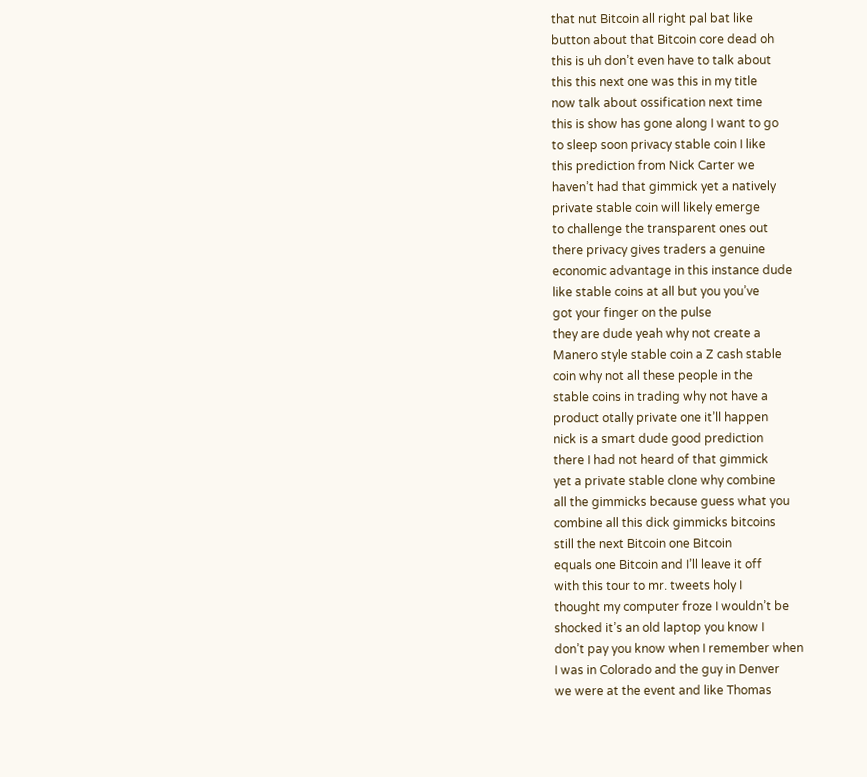that nut Bitcoin all right pal bat like
button about that Bitcoin core dead oh
this is uh don’t even have to talk about
this this next one was this in my title
now talk about ossification next time
this is show has gone along I want to go
to sleep soon privacy stable coin I like
this prediction from Nick Carter we
haven’t had that gimmick yet a natively
private stable coin will likely emerge
to challenge the transparent ones out
there privacy gives traders a genuine
economic advantage in this instance dude
like stable coins at all but you you’ve
got your finger on the pulse
they are dude yeah why not create a
Manero style stable coin a Z cash stable
coin why not all these people in the
stable coins in trading why not have a
product otally private one it’ll happen
nick is a smart dude good prediction
there I had not heard of that gimmick
yet a private stable clone why combine
all the gimmicks because guess what you
combine all this dick gimmicks bitcoins
still the next Bitcoin one Bitcoin
equals one Bitcoin and I’ll leave it off
with this tour to mr. tweets holy I
thought my computer froze I wouldn’t be
shocked it’s an old laptop you know I
don’t pay you know when I remember when
I was in Colorado and the guy in Denver
we were at the event and like Thomas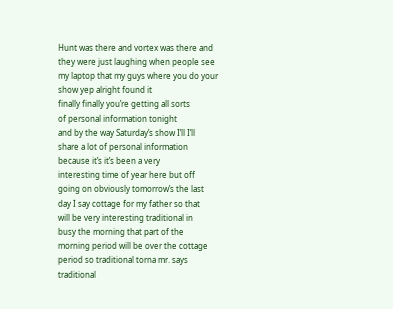Hunt was there and vortex was there and
they were just laughing when people see
my laptop that my guys where you do your
show yep alright found it
finally finally you’re getting all sorts
of personal information tonight
and by the way Saturday’s show I’ll I’ll
share a lot of personal information
because it’s it’s been a very
interesting time of year here but off
going on obviously tomorrow’s the last
day I say cottage for my father so that
will be very interesting traditional in
busy the morning that part of the
morning period will be over the cottage
period so traditional torna mr. says
traditional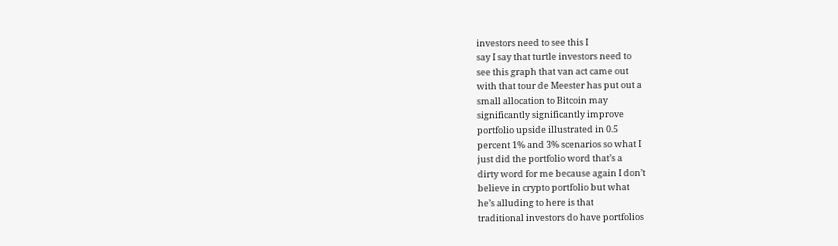investors need to see this I
say I say that turtle investors need to
see this graph that van act came out
with that tour de Meester has put out a
small allocation to Bitcoin may
significantly significantly improve
portfolio upside illustrated in 0.5
percent 1% and 3% scenarios so what I
just did the portfolio word that’s a
dirty word for me because again I don’t
believe in crypto portfolio but what
he’s alluding to here is that
traditional investors do have portfolios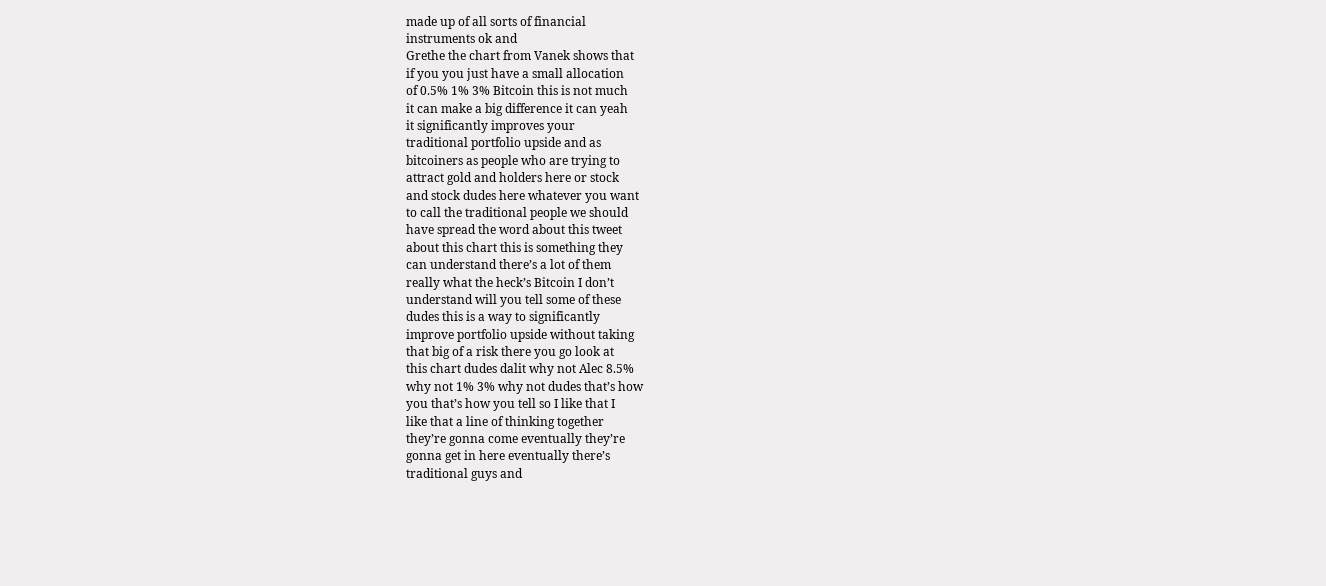made up of all sorts of financial
instruments ok and
Grethe the chart from Vanek shows that
if you you just have a small allocation
of 0.5% 1% 3% Bitcoin this is not much
it can make a big difference it can yeah
it significantly improves your
traditional portfolio upside and as
bitcoiners as people who are trying to
attract gold and holders here or stock
and stock dudes here whatever you want
to call the traditional people we should
have spread the word about this tweet
about this chart this is something they
can understand there’s a lot of them
really what the heck’s Bitcoin I don’t
understand will you tell some of these
dudes this is a way to significantly
improve portfolio upside without taking
that big of a risk there you go look at
this chart dudes dalit why not Alec 8.5%
why not 1% 3% why not dudes that’s how
you that’s how you tell so I like that I
like that a line of thinking together
they’re gonna come eventually they’re
gonna get in here eventually there’s
traditional guys and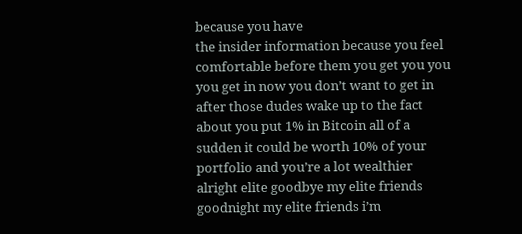because you have
the insider information because you feel
comfortable before them you get you you
you get in now you don’t want to get in
after those dudes wake up to the fact
about you put 1% in Bitcoin all of a
sudden it could be worth 10% of your
portfolio and you’re a lot wealthier
alright elite goodbye my elite friends
goodnight my elite friends i’m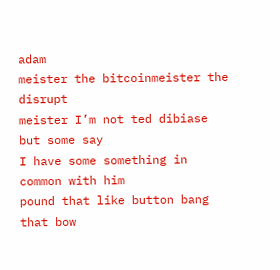adam
meister the bitcoinmeister the disrupt
meister I’m not ted dibiase but some say
I have some something in common with him
pound that like button bang that bow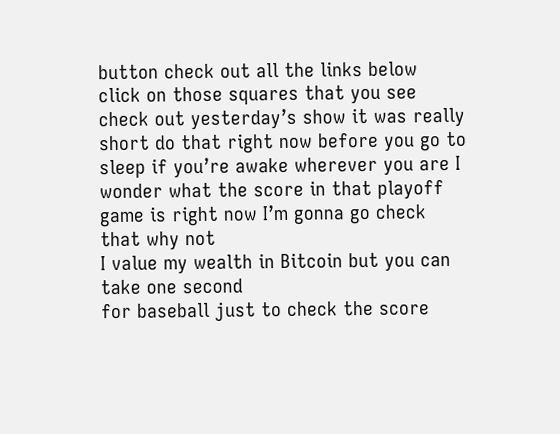button check out all the links below
click on those squares that you see
check out yesterday’s show it was really
short do that right now before you go to
sleep if you’re awake wherever you are I
wonder what the score in that playoff
game is right now I’m gonna go check
that why not
I value my wealth in Bitcoin but you can
take one second
for baseball just to check the score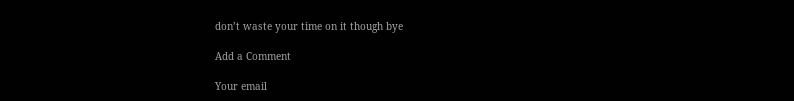don’t waste your time on it though bye

Add a Comment

Your email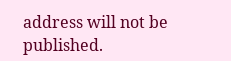address will not be published.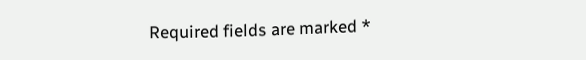Required fields are marked *